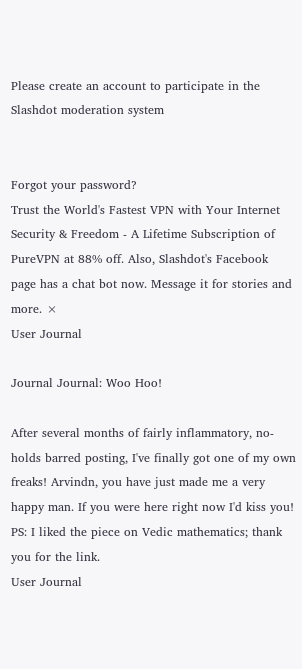Please create an account to participate in the Slashdot moderation system


Forgot your password?
Trust the World's Fastest VPN with Your Internet Security & Freedom - A Lifetime Subscription of PureVPN at 88% off. Also, Slashdot's Facebook page has a chat bot now. Message it for stories and more. ×
User Journal

Journal Journal: Woo Hoo!

After several months of fairly inflammatory, no-holds barred posting, I've finally got one of my own freaks! Arvindn, you have just made me a very happy man. If you were here right now I'd kiss you! PS: I liked the piece on Vedic mathematics; thank you for the link.
User Journal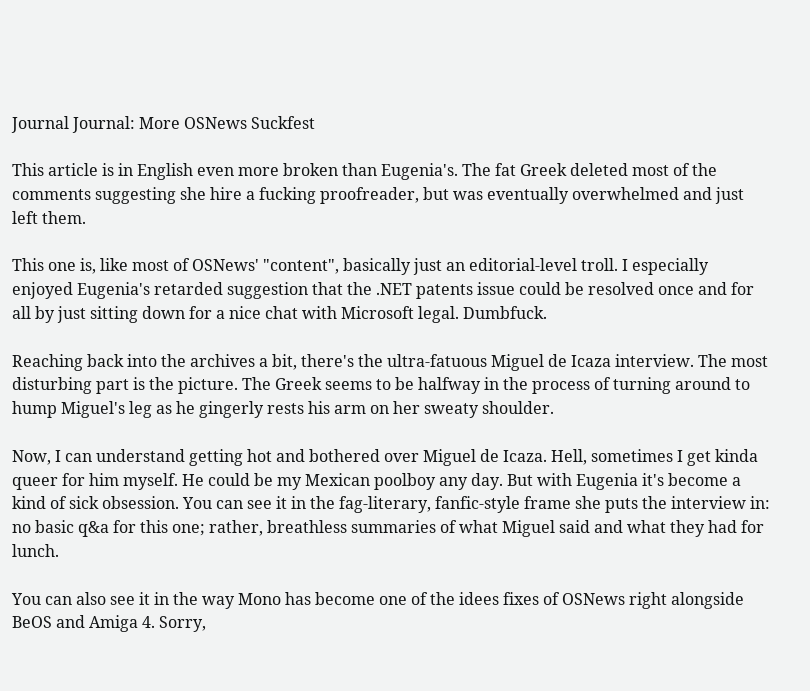Journal Journal: More OSNews Suckfest

This article is in English even more broken than Eugenia's. The fat Greek deleted most of the comments suggesting she hire a fucking proofreader, but was eventually overwhelmed and just left them.

This one is, like most of OSNews' "content", basically just an editorial-level troll. I especially enjoyed Eugenia's retarded suggestion that the .NET patents issue could be resolved once and for all by just sitting down for a nice chat with Microsoft legal. Dumbfuck.

Reaching back into the archives a bit, there's the ultra-fatuous Miguel de Icaza interview. The most disturbing part is the picture. The Greek seems to be halfway in the process of turning around to hump Miguel's leg as he gingerly rests his arm on her sweaty shoulder.

Now, I can understand getting hot and bothered over Miguel de Icaza. Hell, sometimes I get kinda queer for him myself. He could be my Mexican poolboy any day. But with Eugenia it's become a kind of sick obsession. You can see it in the fag-literary, fanfic-style frame she puts the interview in: no basic q&a for this one; rather, breathless summaries of what Miguel said and what they had for lunch.

You can also see it in the way Mono has become one of the idees fixes of OSNews right alongside BeOS and Amiga 4. Sorry,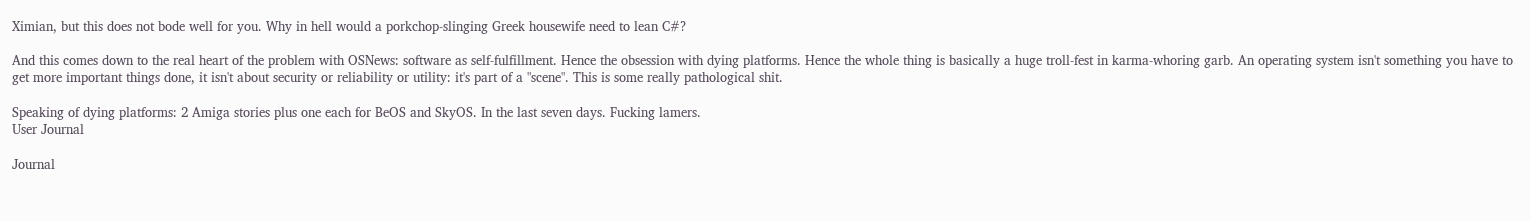Ximian, but this does not bode well for you. Why in hell would a porkchop-slinging Greek housewife need to lean C#?

And this comes down to the real heart of the problem with OSNews: software as self-fulfillment. Hence the obsession with dying platforms. Hence the whole thing is basically a huge troll-fest in karma-whoring garb. An operating system isn't something you have to get more important things done, it isn't about security or reliability or utility: it's part of a "scene". This is some really pathological shit.

Speaking of dying platforms: 2 Amiga stories plus one each for BeOS and SkyOS. In the last seven days. Fucking lamers.
User Journal

Journal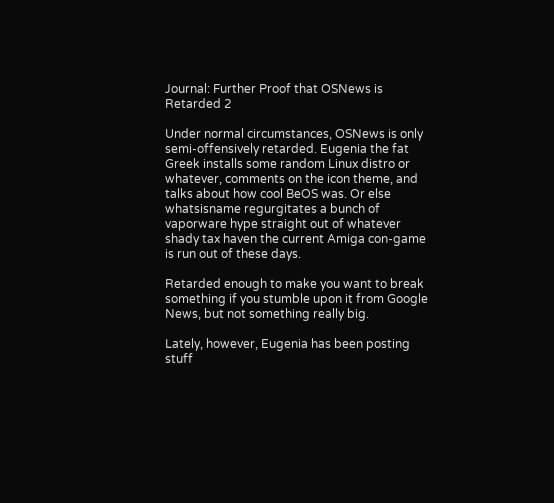Journal: Further Proof that OSNews is Retarded 2

Under normal circumstances, OSNews is only semi-offensively retarded. Eugenia the fat Greek installs some random Linux distro or whatever, comments on the icon theme, and talks about how cool BeOS was. Or else whatsisname regurgitates a bunch of vaporware hype straight out of whatever shady tax haven the current Amiga con-game is run out of these days.

Retarded enough to make you want to break something if you stumble upon it from Google News, but not something really big.

Lately, however, Eugenia has been posting stuff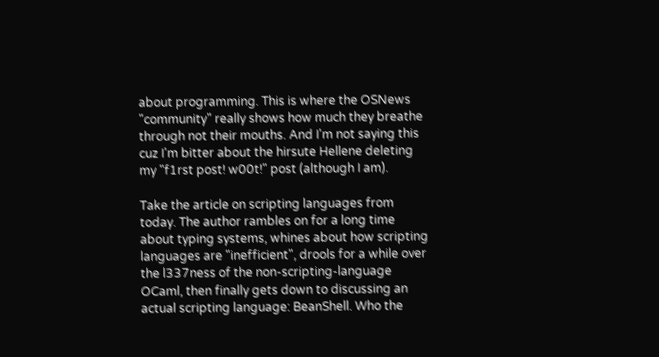about programming. This is where the OSNews "community" really shows how much they breathe through not their mouths. And I'm not saying this cuz I'm bitter about the hirsute Hellene deleting my "f1rst post! w00t!" post (although I am).

Take the article on scripting languages from today. The author rambles on for a long time about typing systems, whines about how scripting languages are "inefficient", drools for a while over the l337ness of the non-scripting-language OCaml, then finally gets down to discussing an actual scripting language: BeanShell. Who the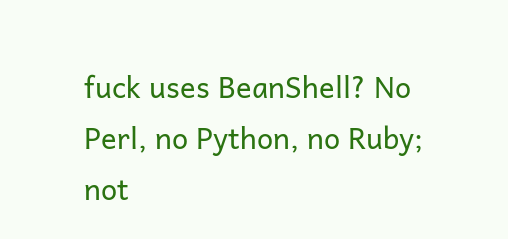fuck uses BeanShell? No Perl, no Python, no Ruby; not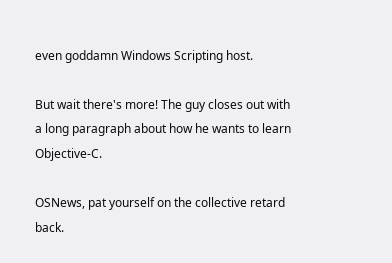even goddamn Windows Scripting host.

But wait there's more! The guy closes out with a long paragraph about how he wants to learn Objective-C.

OSNews, pat yourself on the collective retard back.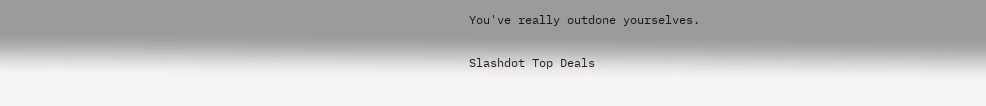You've really outdone yourselves.

Slashdot Top Deals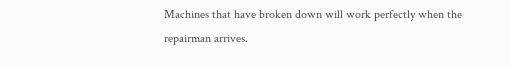Machines that have broken down will work perfectly when the repairman arrives.